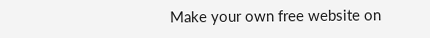Make your own free website on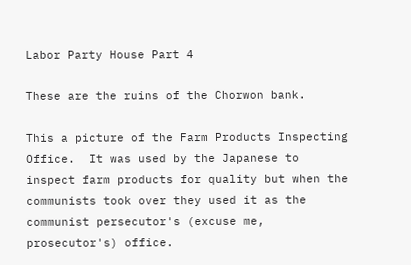Labor Party House Part 4

These are the ruins of the Chorwon bank.

This a picture of the Farm Products Inspecting Office.  It was used by the Japanese to inspect farm products for quality but when the communists took over they used it as the communist persecutor's (excuse me, prosecutor's) office.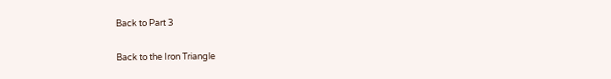Back to Part 3

Back to the Iron Triangle